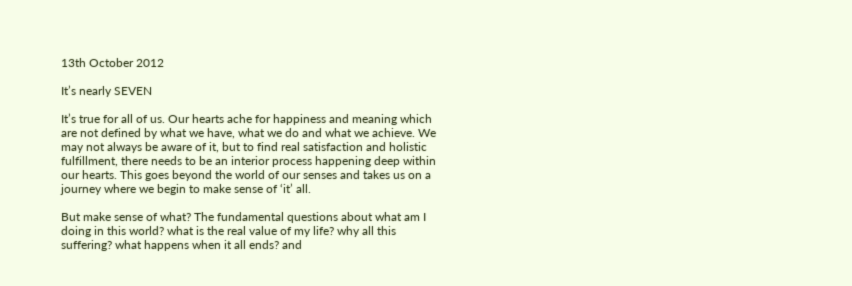13th October 2012

It’s nearly SEVEN

It’s true for all of us. Our hearts ache for happiness and meaning which are not defined by what we have, what we do and what we achieve. We may not always be aware of it, but to find real satisfaction and holistic fulfillment, there needs to be an interior process happening deep within our hearts. This goes beyond the world of our senses and takes us on a journey where we begin to make sense of ‘it’ all.

But make sense of what? The fundamental questions about what am I doing in this world? what is the real value of my life? why all this suffering? what happens when it all ends? and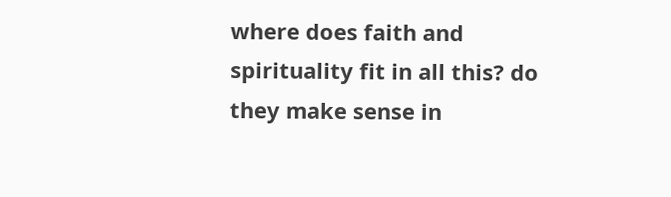where does faith and spirituality fit in all this? do they make sense in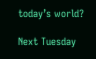today’s world?

Next Tuesday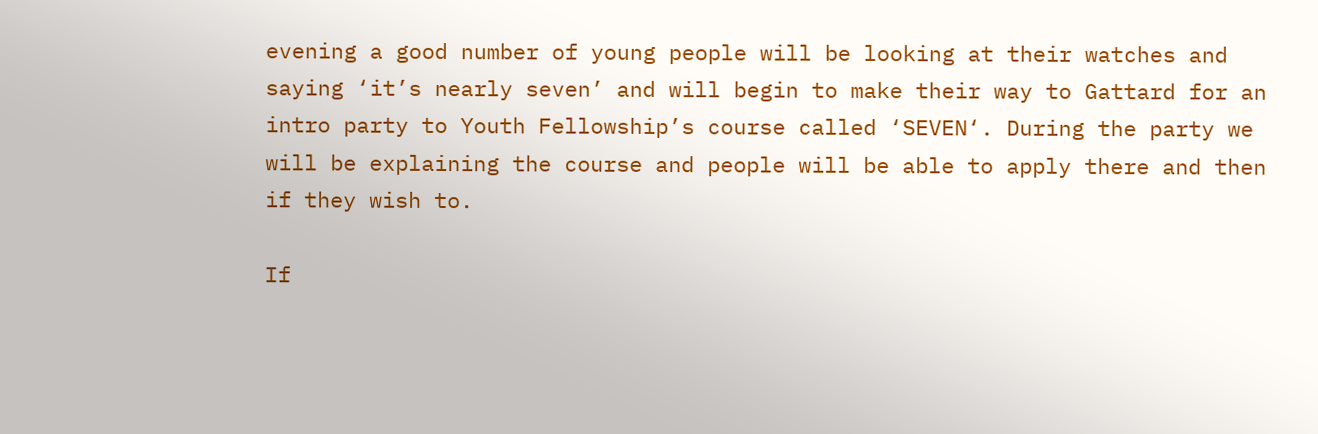evening a good number of young people will be looking at their watches and saying ‘it’s nearly seven’ and will begin to make their way to Gattard for an intro party to Youth Fellowship’s course called ‘SEVEN‘. During the party we will be explaining the course and people will be able to apply there and then if they wish to.

If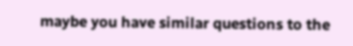maybe you have similar questions to the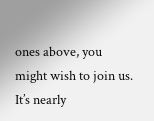ones above, you might wish to join us. It’s nearly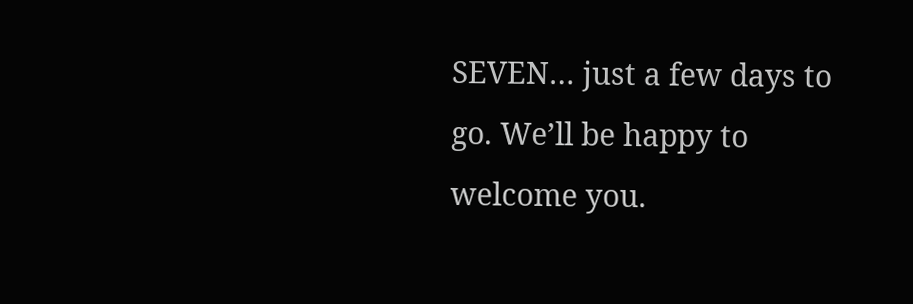SEVEN… just a few days to go. We’ll be happy to welcome you.